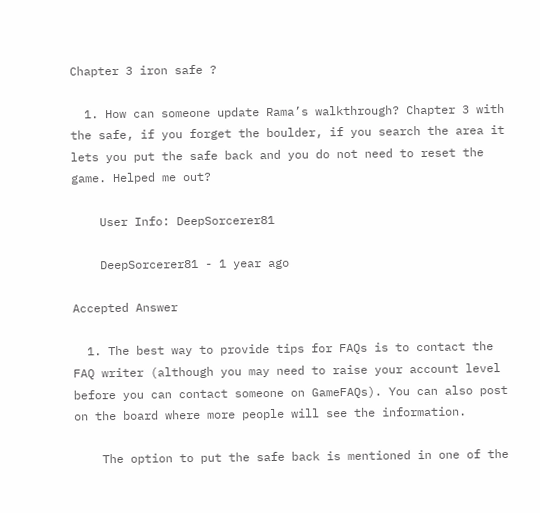Chapter 3 iron safe ?

  1. How can someone update Rama’s walkthrough? Chapter 3 with the safe, if you forget the boulder, if you search the area it lets you put the safe back and you do not need to reset the game. Helped me out?

    User Info: DeepSorcerer81

    DeepSorcerer81 - 1 year ago

Accepted Answer

  1. The best way to provide tips for FAQs is to contact the FAQ writer (although you may need to raise your account level before you can contact someone on GameFAQs). You can also post on the board where more people will see the information.

    The option to put the safe back is mentioned in one of the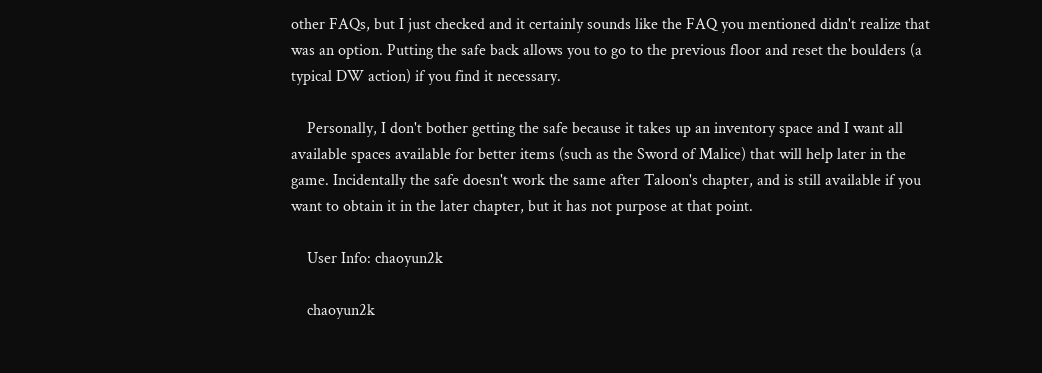other FAQs, but I just checked and it certainly sounds like the FAQ you mentioned didn't realize that was an option. Putting the safe back allows you to go to the previous floor and reset the boulders (a typical DW action) if you find it necessary.

    Personally, I don't bother getting the safe because it takes up an inventory space and I want all available spaces available for better items (such as the Sword of Malice) that will help later in the game. Incidentally the safe doesn't work the same after Taloon's chapter, and is still available if you want to obtain it in the later chapter, but it has not purpose at that point.

    User Info: chaoyun2k

    chaoyun2k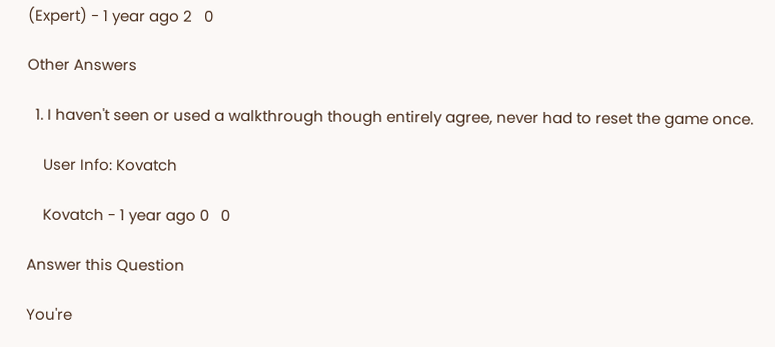(Expert) - 1 year ago 2   0

Other Answers

  1. I haven't seen or used a walkthrough though entirely agree, never had to reset the game once.

    User Info: Kovatch

    Kovatch - 1 year ago 0   0

Answer this Question

You're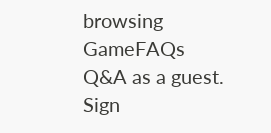browsing GameFAQs Q&A as a guest. Sign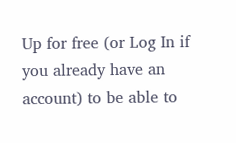Up for free (or Log In if you already have an account) to be able to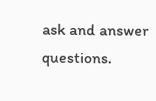ask and answer questions.